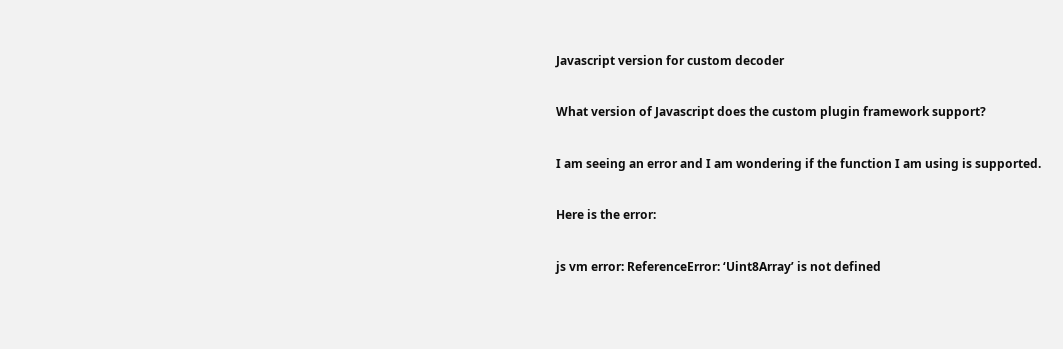Javascript version for custom decoder

What version of Javascript does the custom plugin framework support?

I am seeing an error and I am wondering if the function I am using is supported.

Here is the error:

js vm error: ReferenceError: ‘Uint8Array’ is not defined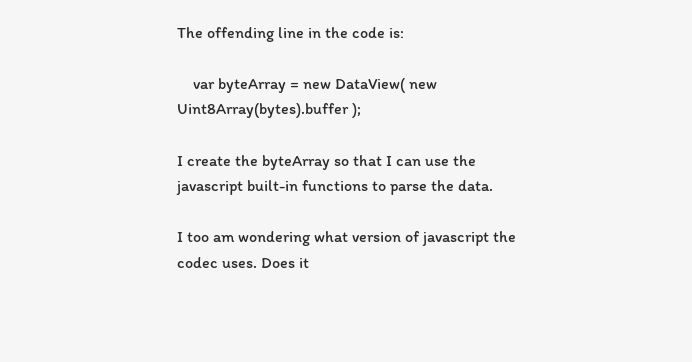The offending line in the code is:

    var byteArray = new DataView( new Uint8Array(bytes).buffer );

I create the byteArray so that I can use the javascript built-in functions to parse the data.

I too am wondering what version of javascript the codec uses. Does it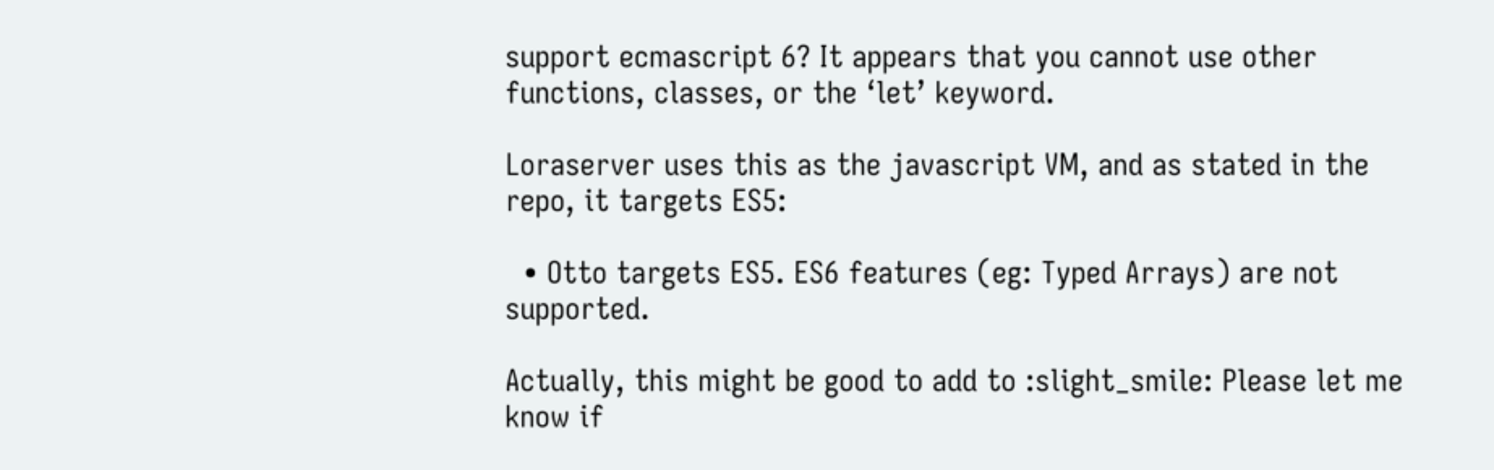support ecmascript 6? It appears that you cannot use other functions, classes, or the ‘let’ keyword.

Loraserver uses this as the javascript VM, and as stated in the repo, it targets ES5:

  • Otto targets ES5. ES6 features (eg: Typed Arrays) are not supported.

Actually, this might be good to add to :slight_smile: Please let me know if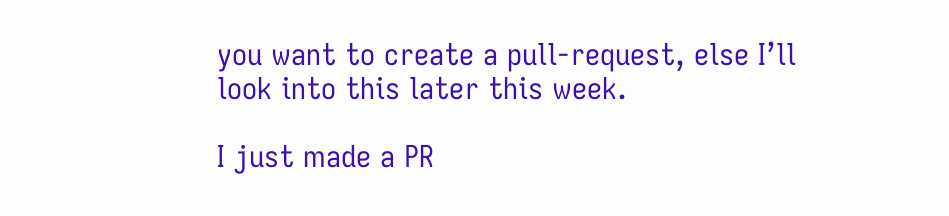you want to create a pull-request, else I’ll look into this later this week.

I just made a PR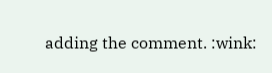adding the comment. :wink: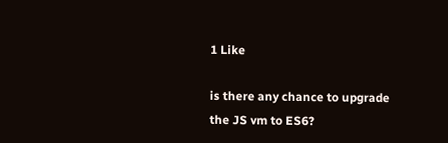1 Like

is there any chance to upgrade the JS vm to ES6?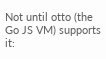Not until otto (the Go JS VM) supports it: